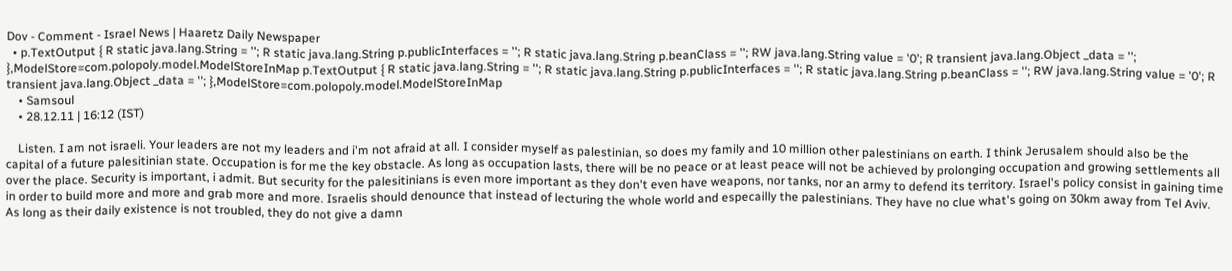Dov - Comment - Israel News | Haaretz Daily Newspaper
  • p.TextOutput { R static java.lang.String = ''; R static java.lang.String p.publicInterfaces = ''; R static java.lang.String p.beanClass = ''; RW java.lang.String value = '0'; R transient java.lang.Object _data = ''; },ModelStore=com.polopoly.model.ModelStoreInMap p.TextOutput { R static java.lang.String = ''; R static java.lang.String p.publicInterfaces = ''; R static java.lang.String p.beanClass = ''; RW java.lang.String value = '0'; R transient java.lang.Object _data = ''; },ModelStore=com.polopoly.model.ModelStoreInMap
    • Samsoul
    • 28.12.11 | 16:12 (IST)

    Listen. I am not israeli. Your leaders are not my leaders and i'm not afraid at all. I consider myself as palestinian, so does my family and 10 million other palestinians on earth. I think Jerusalem should also be the capital of a future palesitinian state. Occupation is for me the key obstacle. As long as occupation lasts, there will be no peace or at least peace will not be achieved by prolonging occupation and growing settlements all over the place. Security is important, i admit. But security for the palesitinians is even more important as they don't even have weapons, nor tanks, nor an army to defend its territory. Israel's policy consist in gaining time in order to build more and more and grab more and more. Israelis should denounce that instead of lecturing the whole world and especailly the palestinians. They have no clue what's going on 30km away from Tel Aviv. As long as their daily existence is not troubled, they do not give a damn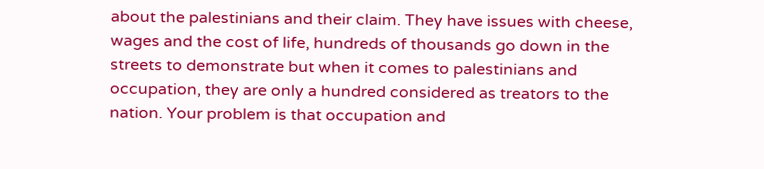about the palestinians and their claim. They have issues with cheese, wages and the cost of life, hundreds of thousands go down in the streets to demonstrate but when it comes to palestinians and occupation, they are only a hundred considered as treators to the nation. Your problem is that occupation and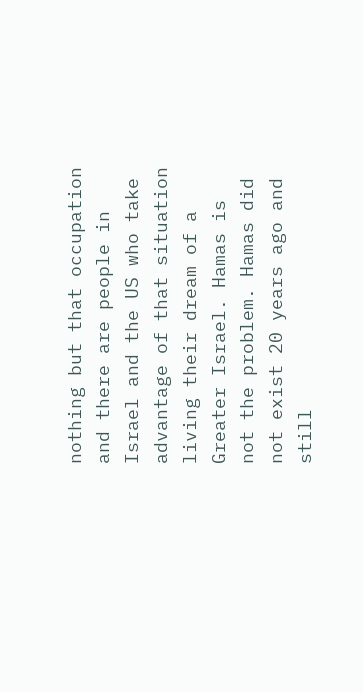nothing but that occupation and there are people in Israel and the US who take advantage of that situation living their dream of a Greater Israel. Hamas is not the problem. Hamas did not exist 20 years ago and still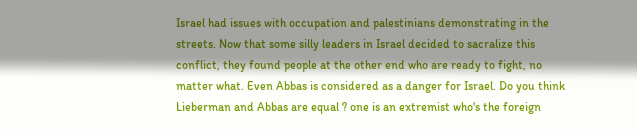Israel had issues with occupation and palestinians demonstrating in the streets. Now that some silly leaders in Israel decided to sacralize this conflict, they found people at the other end who are ready to fight, no matter what. Even Abbas is considered as a danger for Israel. Do you think Lieberman and Abbas are equal ? one is an extremist who's the foreign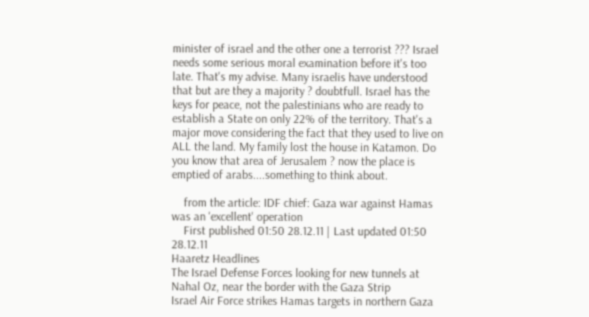minister of israel and the other one a terrorist ??? Israel needs some serious moral examination before it's too late. That's my advise. Many israelis have understood that but are they a majority ? doubtfull. Israel has the keys for peace, not the palestinians who are ready to establish a State on only 22% of the territory. That's a major move considering the fact that they used to live on ALL the land. My family lost the house in Katamon. Do you know that area of Jerusalem ? now the place is emptied of arabs....something to think about.

    from the article: IDF chief: Gaza war against Hamas was an 'excellent' operation
    First published 01:50 28.12.11 | Last updated 01:50 28.12.11
Haaretz Headlines
The Israel Defense Forces looking for new tunnels at Nahal Oz, near the border with the Gaza Strip
Israel Air Force strikes Hamas targets in northern Gaza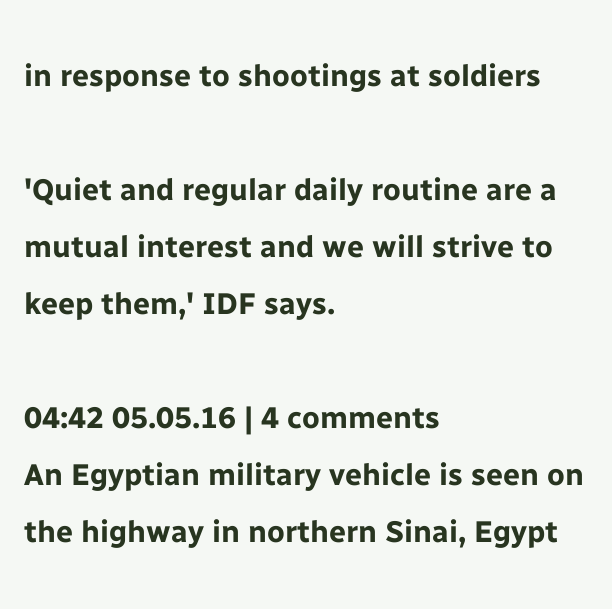in response to shootings at soldiers

'Quiet and regular daily routine are a mutual interest and we will strive to keep them,' IDF says.

04:42 05.05.16 | 4 comments
An Egyptian military vehicle is seen on the highway in northern Sinai, Egypt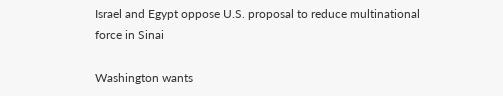Israel and Egypt oppose U.S. proposal to reduce multinational force in Sinai

Washington wants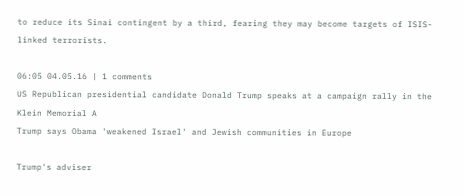to reduce its Sinai contingent by a third, fearing they may become targets of ISIS-linked terrorists.

06:05 04.05.16 | 1 comments
US Republican presidential candidate Donald Trump speaks at a campaign rally in the Klein Memorial A
Trump says Obama 'weakened Israel' and Jewish communities in Europe

Trump's adviser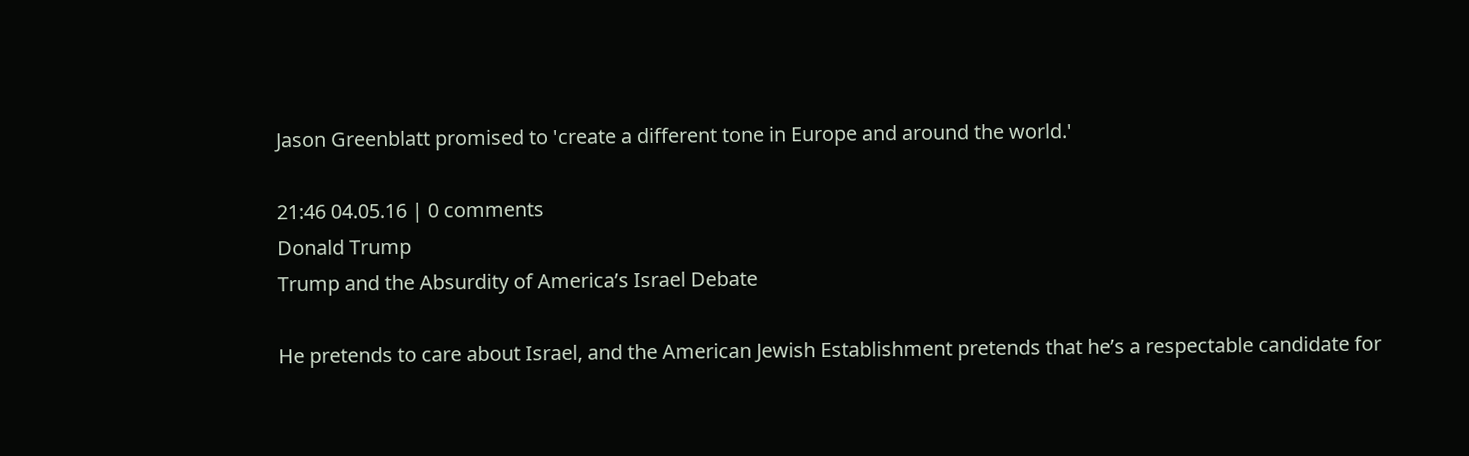Jason Greenblatt promised to 'create a different tone in Europe and around the world.'

21:46 04.05.16 | 0 comments
Donald Trump
Trump and the Absurdity of America’s Israel Debate

He pretends to care about Israel, and the American Jewish Establishment pretends that he’s a respectable candidate for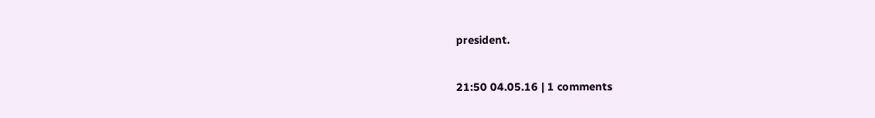president.

21:50 04.05.16 | 1 comments